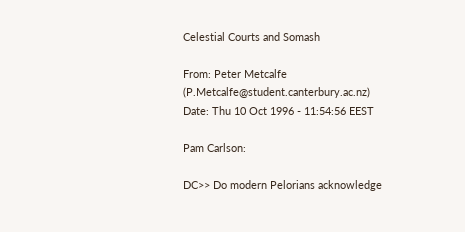Celestial Courts and Somash

From: Peter Metcalfe (P.Metcalfe@student.canterbury.ac.nz)
Date: Thu 10 Oct 1996 - 11:54:56 EEST

Pam Carlson:

DC>> Do modern Pelorians acknowledge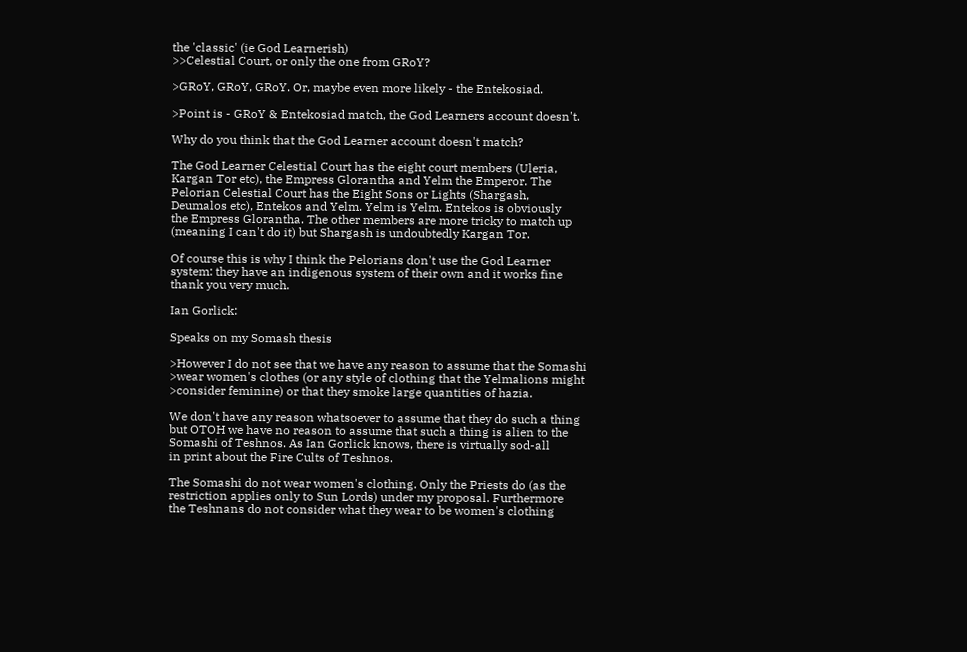the 'classic' (ie God Learnerish)
>>Celestial Court, or only the one from GRoY?

>GRoY, GRoY, GRoY. Or, maybe even more likely - the Entekosiad.

>Point is - GRoY & Entekosiad match, the God Learners account doesn't.

Why do you think that the God Learner account doesn't match?

The God Learner Celestial Court has the eight court members (Uleria,
Kargan Tor etc), the Empress Glorantha and Yelm the Emperor. The
Pelorian Celestial Court has the Eight Sons or Lights (Shargash,
Deumalos etc), Entekos and Yelm. Yelm is Yelm. Entekos is obviously
the Empress Glorantha. The other members are more tricky to match up
(meaning I can't do it) but Shargash is undoubtedly Kargan Tor.

Of course this is why I think the Pelorians don't use the God Learner
system: they have an indigenous system of their own and it works fine
thank you very much.

Ian Gorlick:

Speaks on my Somash thesis

>However I do not see that we have any reason to assume that the Somashi
>wear women's clothes (or any style of clothing that the Yelmalions might
>consider feminine) or that they smoke large quantities of hazia.

We don't have any reason whatsoever to assume that they do such a thing
but OTOH we have no reason to assume that such a thing is alien to the
Somashi of Teshnos. As Ian Gorlick knows, there is virtually sod-all
in print about the Fire Cults of Teshnos.

The Somashi do not wear women's clothing. Only the Priests do (as the
restriction applies only to Sun Lords) under my proposal. Furthermore
the Teshnans do not consider what they wear to be women's clothing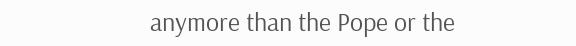anymore than the Pope or the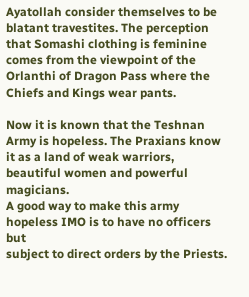Ayatollah consider themselves to be
blatant travestites. The perception that Somashi clothing is feminine
comes from the viewpoint of the Orlanthi of Dragon Pass where the
Chiefs and Kings wear pants.

Now it is known that the Teshnan Army is hopeless. The Praxians know
it as a land of weak warriors, beautiful women and powerful magicians.
A good way to make this army hopeless IMO is to have no officers but
subject to direct orders by the Priests.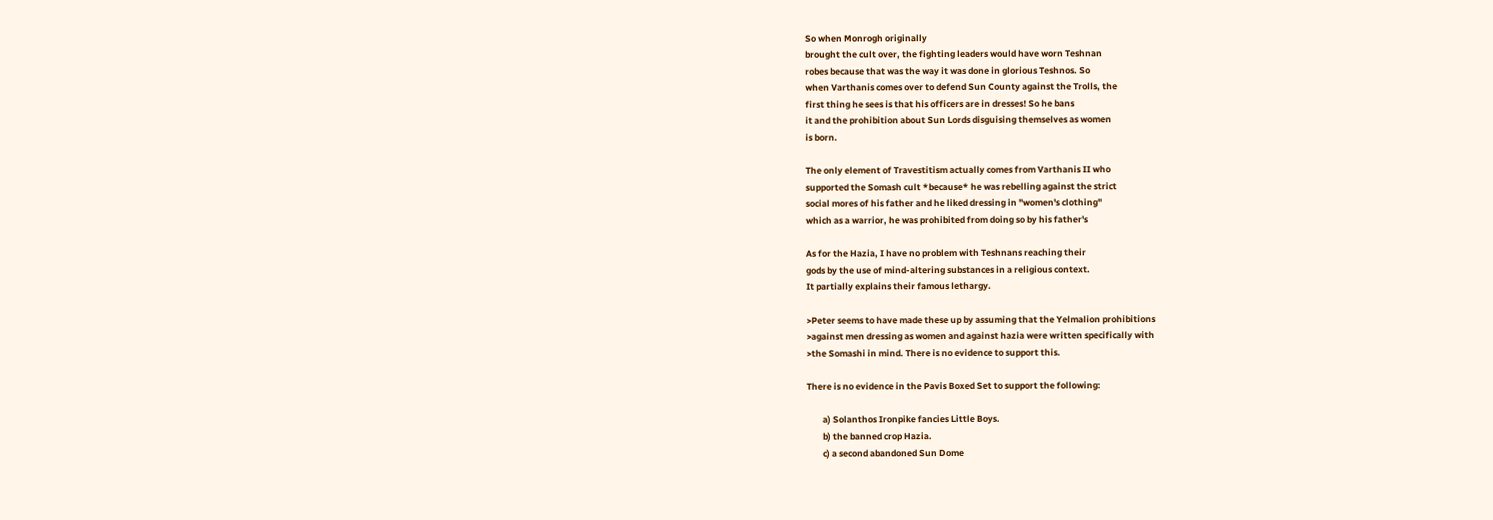So when Monrogh originally
brought the cult over, the fighting leaders would have worn Teshnan
robes because that was the way it was done in glorious Teshnos. So
when Varthanis comes over to defend Sun County against the Trolls, the
first thing he sees is that his officers are in dresses! So he bans
it and the prohibition about Sun Lords disguising themselves as women
is born.

The only element of Travestitism actually comes from Varthanis II who
supported the Somash cult *because* he was rebelling against the strict
social mores of his father and he liked dressing in "women's clothing"
which as a warrior, he was prohibited from doing so by his father's

As for the Hazia, I have no problem with Teshnans reaching their
gods by the use of mind-altering substances in a religious context.
It partially explains their famous lethargy.

>Peter seems to have made these up by assuming that the Yelmalion prohibitions
>against men dressing as women and against hazia were written specifically with
>the Somashi in mind. There is no evidence to support this.

There is no evidence in the Pavis Boxed Set to support the following:

        a) Solanthos Ironpike fancies Little Boys.
        b) the banned crop Hazia.
        c) a second abandoned Sun Dome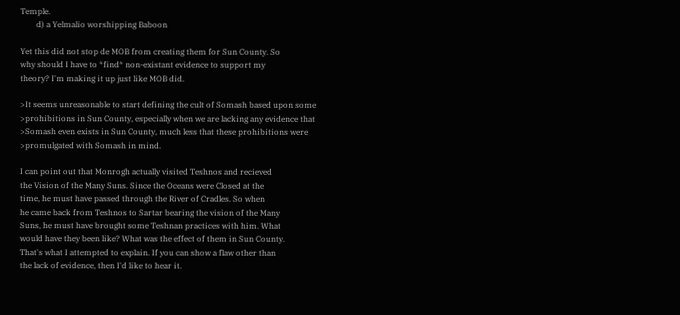Temple.
        d) a Yelmalio worshipping Baboon

Yet this did not stop de MOB from creating them for Sun County. So
why should I have to *find* non-existant evidence to support my
theory? I'm making it up just like MOB did.

>It seems unreasonable to start defining the cult of Somash based upon some
>prohibitions in Sun County, especially when we are lacking any evidence that
>Somash even exists in Sun County, much less that these prohibitions were
>promulgated with Somash in mind.

I can point out that Monrogh actually visited Teshnos and recieved
the Vision of the Many Suns. Since the Oceans were Closed at the
time, he must have passed through the River of Cradles. So when
he came back from Teshnos to Sartar bearing the vision of the Many
Suns, he must have brought some Teshnan practices with him. What
would have they been like? What was the effect of them in Sun County.
That's what I attempted to explain. If you can show a flaw other than
the lack of evidence, then I'd like to hear it.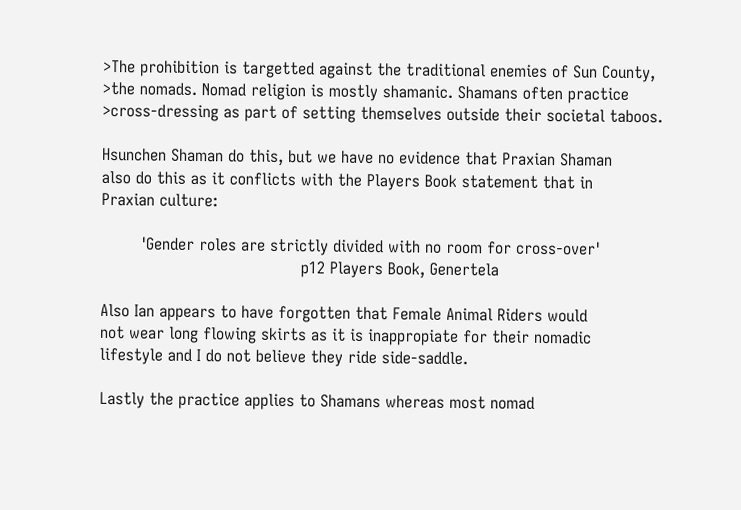>The prohibition is targetted against the traditional enemies of Sun County,
>the nomads. Nomad religion is mostly shamanic. Shamans often practice
>cross-dressing as part of setting themselves outside their societal taboos.

Hsunchen Shaman do this, but we have no evidence that Praxian Shaman
also do this as it conflicts with the Players Book statement that in
Praxian culture:

        'Gender roles are strictly divided with no room for cross-over'
                                        p12 Players Book, Genertela

Also Ian appears to have forgotten that Female Animal Riders would
not wear long flowing skirts as it is inappropiate for their nomadic
lifestyle and I do not believe they ride side-saddle.

Lastly the practice applies to Shamans whereas most nomad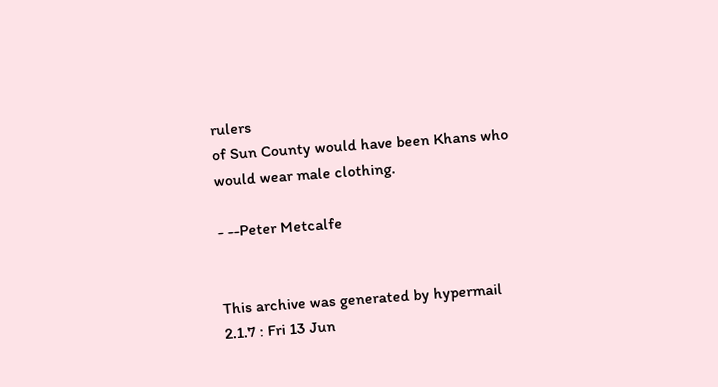rulers
of Sun County would have been Khans who would wear male clothing.

- --Peter Metcalfe


This archive was generated by hypermail 2.1.7 : Fri 13 Jun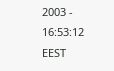2003 - 16:53:12 EEST